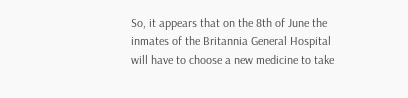So, it appears that on the 8th of June the inmates of the Britannia General Hospital will have to choose a new medicine to take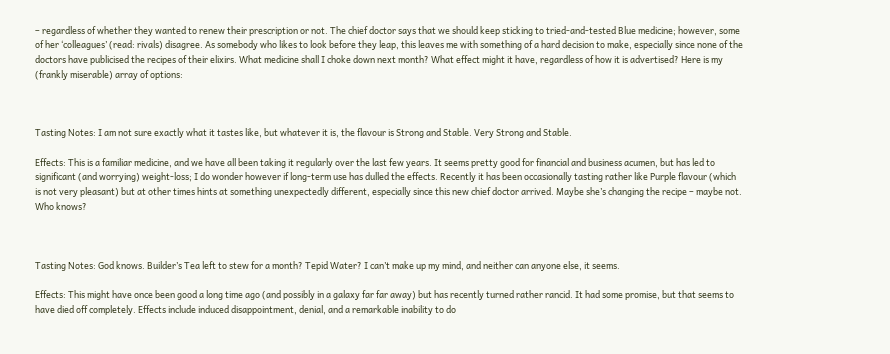– regardless of whether they wanted to renew their prescription or not. The chief doctor says that we should keep sticking to tried-and-tested Blue medicine; however, some of her ‘colleagues’ (read: rivals) disagree. As somebody who likes to look before they leap, this leaves me with something of a hard decision to make, especially since none of the doctors have publicised the recipes of their elixirs. What medicine shall I choke down next month? What effect might it have, regardless of how it is advertised? Here is my (frankly miserable) array of options:



Tasting Notes: I am not sure exactly what it tastes like, but whatever it is, the flavour is Strong and Stable. Very Strong and Stable.

Effects: This is a familiar medicine, and we have all been taking it regularly over the last few years. It seems pretty good for financial and business acumen, but has led to significant (and worrying) weight-loss; I do wonder however if long-term use has dulled the effects. Recently it has been occasionally tasting rather like Purple flavour (which is not very pleasant) but at other times hints at something unexpectedly different, especially since this new chief doctor arrived. Maybe she’s changing the recipe – maybe not. Who knows?



Tasting Notes: God knows. Builder’s Tea left to stew for a month? Tepid Water? I can’t make up my mind, and neither can anyone else, it seems.

Effects: This might have once been good a long time ago (and possibly in a galaxy far far away) but has recently turned rather rancid. It had some promise, but that seems to have died off completely. Effects include induced disappointment, denial, and a remarkable inability to do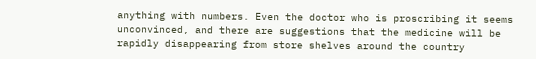anything with numbers. Even the doctor who is proscribing it seems unconvinced, and there are suggestions that the medicine will be rapidly disappearing from store shelves around the country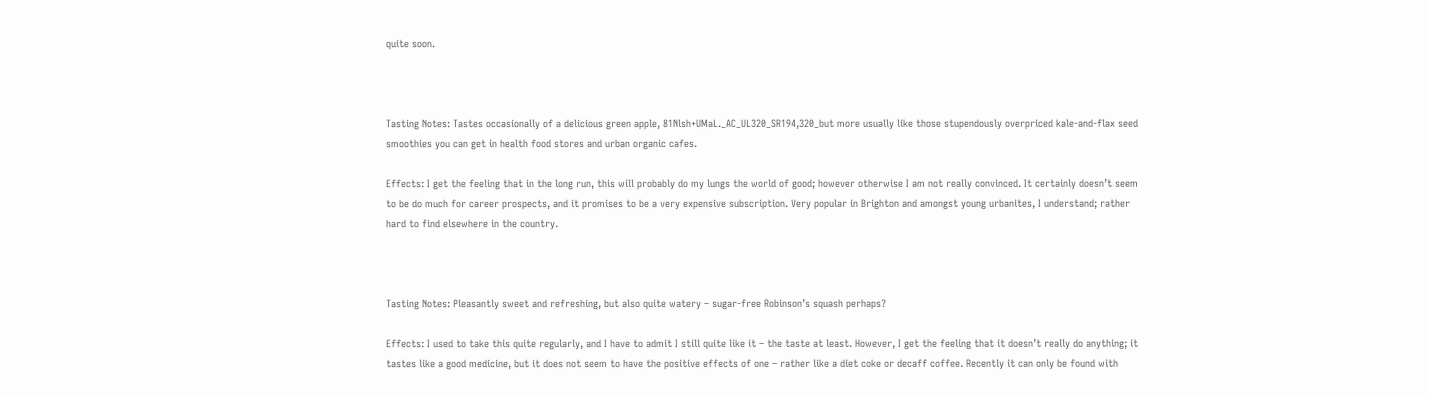quite soon.



Tasting Notes: Tastes occasionally of a delicious green apple, 81Nlsh+UMaL._AC_UL320_SR194,320_but more usually like those stupendously overpriced kale-and-flax seed smoothies you can get in health food stores and urban organic cafes.

Effects: I get the feeling that in the long run, this will probably do my lungs the world of good; however otherwise I am not really convinced. It certainly doesn’t seem to be do much for career prospects, and it promises to be a very expensive subscription. Very popular in Brighton and amongst young urbanites, I understand; rather hard to find elsewhere in the country.



Tasting Notes: Pleasantly sweet and refreshing, but also quite watery – sugar-free Robinson’s squash perhaps?

Effects: I used to take this quite regularly, and I have to admit I still quite like it – the taste at least. However, I get the feeling that it doesn’t really do anything; it tastes like a good medicine, but it does not seem to have the positive effects of one – rather like a diet coke or decaff coffee. Recently it can only be found with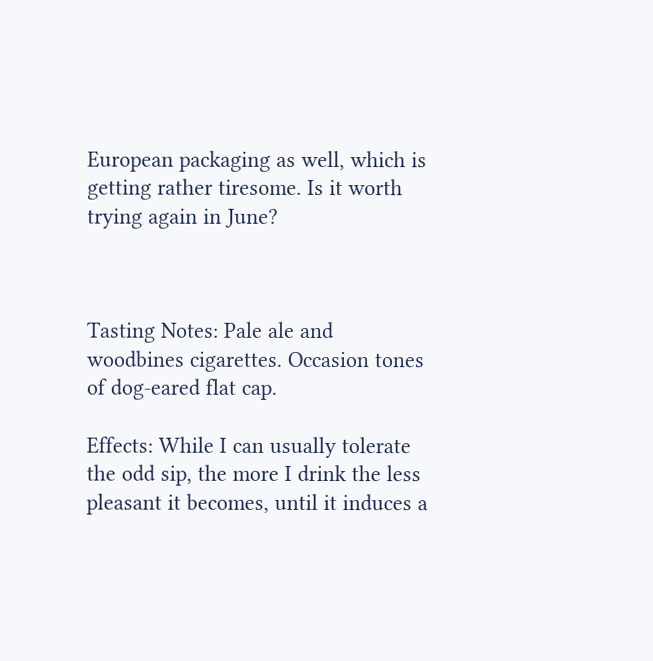European packaging as well, which is getting rather tiresome. Is it worth trying again in June?



Tasting Notes: Pale ale and woodbines cigarettes. Occasion tones of dog-eared flat cap.

Effects: While I can usually tolerate the odd sip, the more I drink the less pleasant it becomes, until it induces a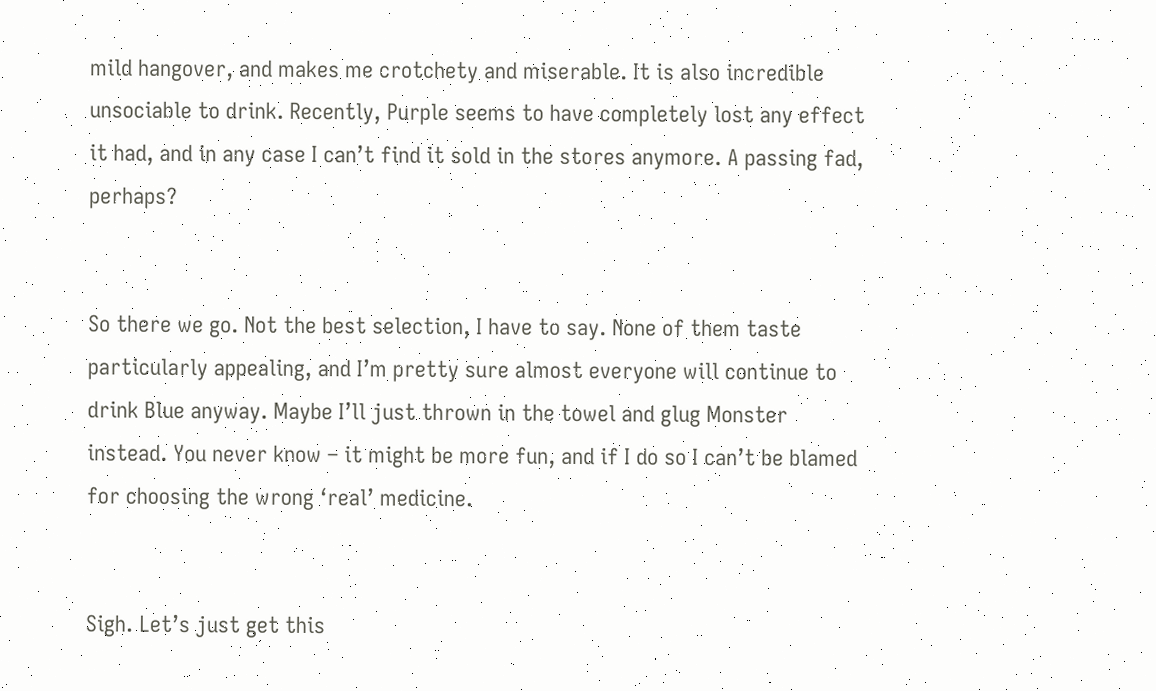mild hangover, and makes me crotchety and miserable. It is also incredible unsociable to drink. Recently, Purple seems to have completely lost any effect it had, and in any case I can’t find it sold in the stores anymore. A passing fad, perhaps?


So there we go. Not the best selection, I have to say. None of them taste particularly appealing, and I’m pretty sure almost everyone will continue to drink Blue anyway. Maybe I’ll just thrown in the towel and glug Monster instead. You never know – it might be more fun, and if I do so I can’t be blamed for choosing the wrong ‘real’ medicine.


Sigh. Let’s just get this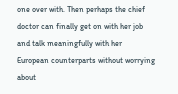one over with. Then perhaps the chief doctor can finally get on with her job and talk meaningfully with her European counterparts without worrying about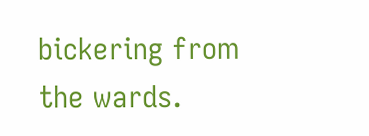bickering from the wards.